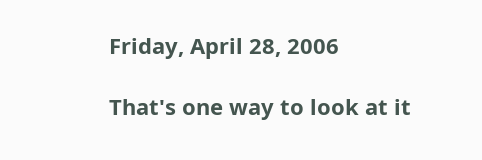Friday, April 28, 2006

That's one way to look at it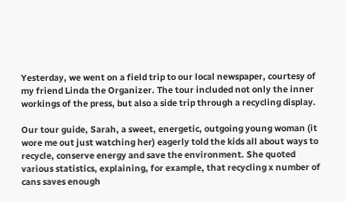Yesterday, we went on a field trip to our local newspaper, courtesy of my friend Linda the Organizer. The tour included not only the inner workings of the press, but also a side trip through a recycling display.

Our tour guide, Sarah, a sweet, energetic, outgoing young woman (it wore me out just watching her) eagerly told the kids all about ways to recycle, conserve energy and save the environment. She quoted various statistics, explaining, for example, that recycling x number of cans saves enough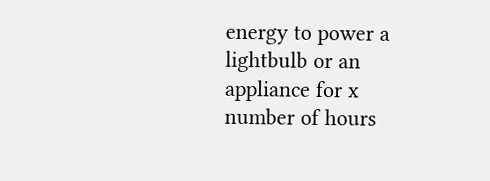energy to power a lightbulb or an appliance for x number of hours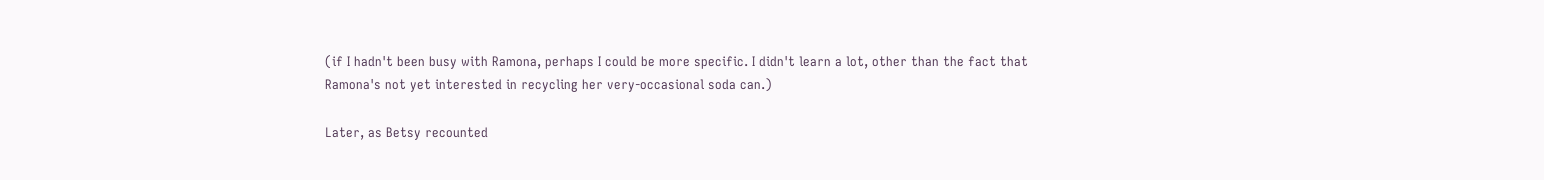(if I hadn't been busy with Ramona, perhaps I could be more specific. I didn't learn a lot, other than the fact that Ramona's not yet interested in recycling her very-occasional soda can.)

Later, as Betsy recounted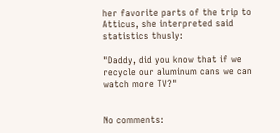her favorite parts of the trip to Atticus, she interpreted said statistics thusly:

"Daddy, did you know that if we recycle our aluminum cans we can watch more TV?"


No comments: